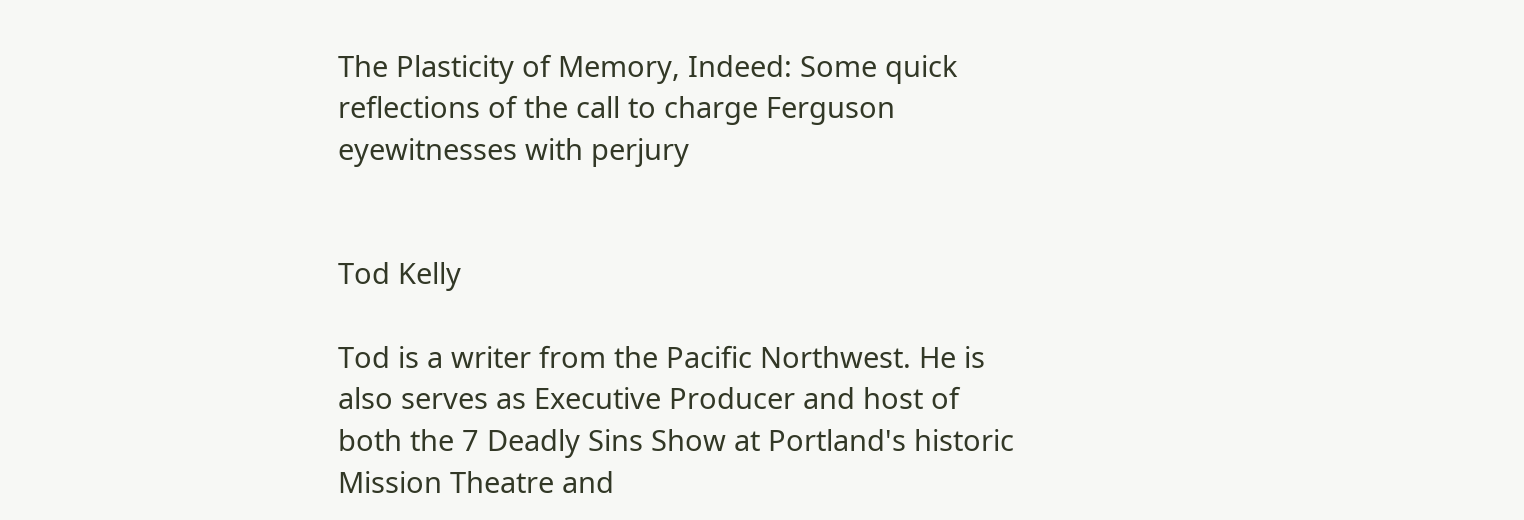The Plasticity of Memory, Indeed: Some quick reflections of the call to charge Ferguson eyewitnesses with perjury


Tod Kelly

Tod is a writer from the Pacific Northwest. He is also serves as Executive Producer and host of both the 7 Deadly Sins Show at Portland's historic Mission Theatre and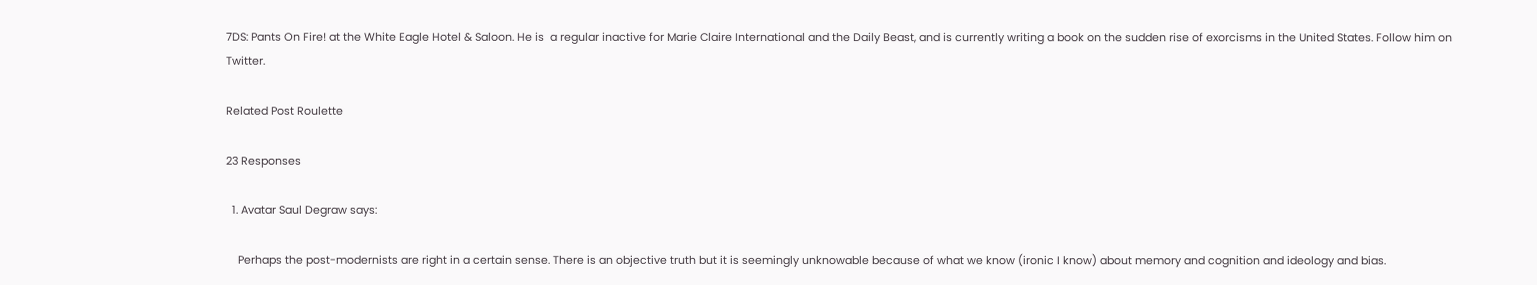7DS: Pants On Fire! at the White Eagle Hotel & Saloon. He is  a regular inactive for Marie Claire International and the Daily Beast, and is currently writing a book on the sudden rise of exorcisms in the United States. Follow him on Twitter.

Related Post Roulette

23 Responses

  1. Avatar Saul Degraw says:

    Perhaps the post-modernists are right in a certain sense. There is an objective truth but it is seemingly unknowable because of what we know (ironic I know) about memory and cognition and ideology and bias.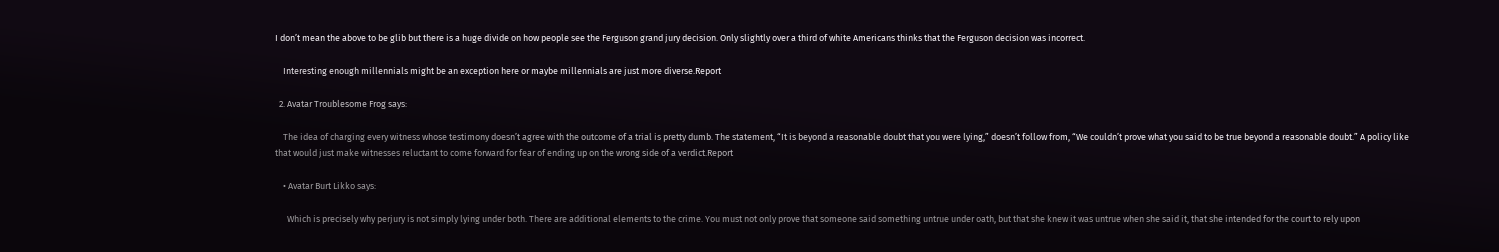I don’t mean the above to be glib but there is a huge divide on how people see the Ferguson grand jury decision. Only slightly over a third of white Americans thinks that the Ferguson decision was incorrect.

    Interesting enough millennials might be an exception here or maybe millennials are just more diverse.Report

  2. Avatar Troublesome Frog says:

    The idea of charging every witness whose testimony doesn’t agree with the outcome of a trial is pretty dumb. The statement, “It is beyond a reasonable doubt that you were lying,” doesn’t follow from, “We couldn’t prove what you said to be true beyond a reasonable doubt.” A policy like that would just make witnesses reluctant to come forward for fear of ending up on the wrong side of a verdict.Report

    • Avatar Burt Likko says:

      Which is precisely why perjury is not simply lying under both. There are additional elements to the crime. You must not only prove that someone said something untrue under oath, but that she knew it was untrue when she said it, that she intended for the court to rely upon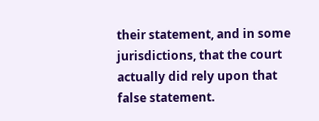their statement, and in some jurisdictions, that the court actually did rely upon that false statement.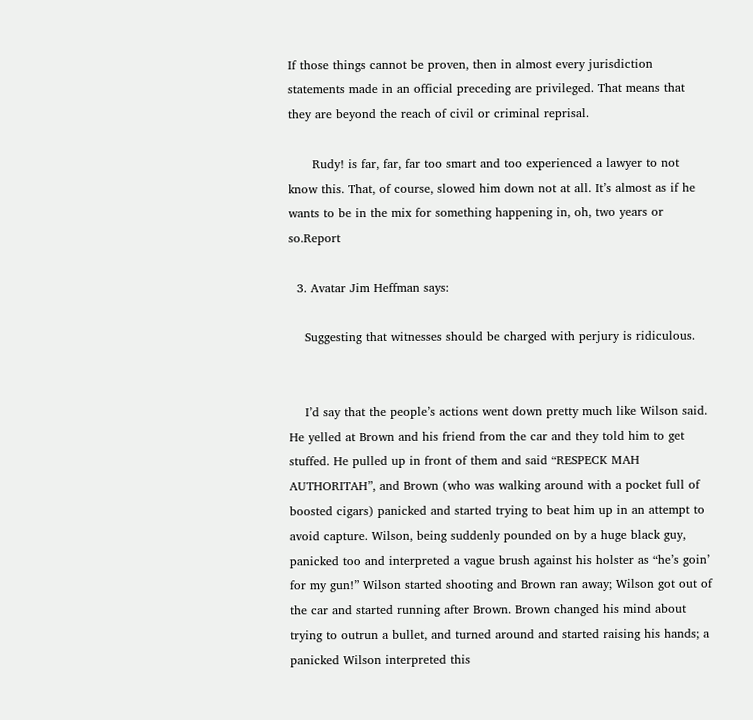If those things cannot be proven, then in almost every jurisdiction statements made in an official preceding are privileged. That means that they are beyond the reach of civil or criminal reprisal.

      Rudy! is far, far, far too smart and too experienced a lawyer to not know this. That, of course, slowed him down not at all. It’s almost as if he wants to be in the mix for something happening in, oh, two years or so.Report

  3. Avatar Jim Heffman says:

    Suggesting that witnesses should be charged with perjury is ridiculous.


    I’d say that the people’s actions went down pretty much like Wilson said. He yelled at Brown and his friend from the car and they told him to get stuffed. He pulled up in front of them and said “RESPECK MAH AUTHORITAH”, and Brown (who was walking around with a pocket full of boosted cigars) panicked and started trying to beat him up in an attempt to avoid capture. Wilson, being suddenly pounded on by a huge black guy, panicked too and interpreted a vague brush against his holster as “he’s goin’ for my gun!” Wilson started shooting and Brown ran away; Wilson got out of the car and started running after Brown. Brown changed his mind about trying to outrun a bullet, and turned around and started raising his hands; a panicked Wilson interpreted this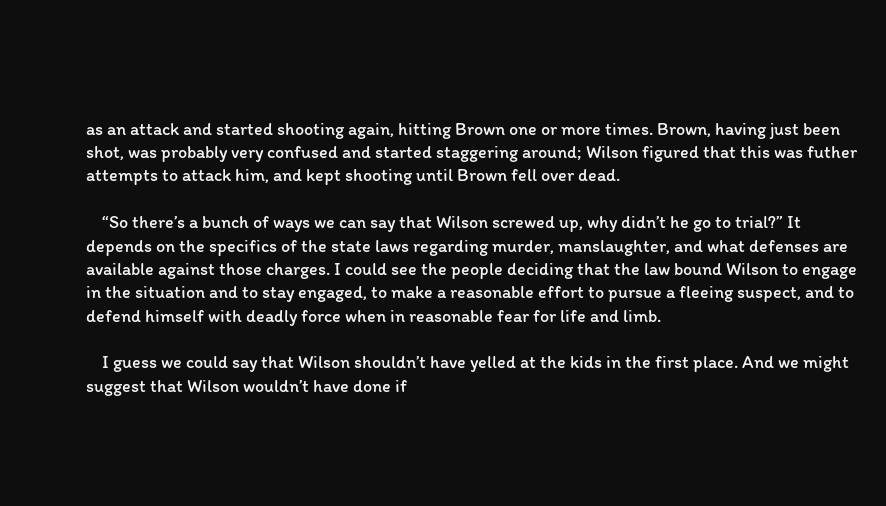as an attack and started shooting again, hitting Brown one or more times. Brown, having just been shot, was probably very confused and started staggering around; Wilson figured that this was futher attempts to attack him, and kept shooting until Brown fell over dead.

    “So there’s a bunch of ways we can say that Wilson screwed up, why didn’t he go to trial?” It depends on the specifics of the state laws regarding murder, manslaughter, and what defenses are available against those charges. I could see the people deciding that the law bound Wilson to engage in the situation and to stay engaged, to make a reasonable effort to pursue a fleeing suspect, and to defend himself with deadly force when in reasonable fear for life and limb.

    I guess we could say that Wilson shouldn’t have yelled at the kids in the first place. And we might suggest that Wilson wouldn’t have done if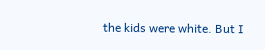the kids were white. But I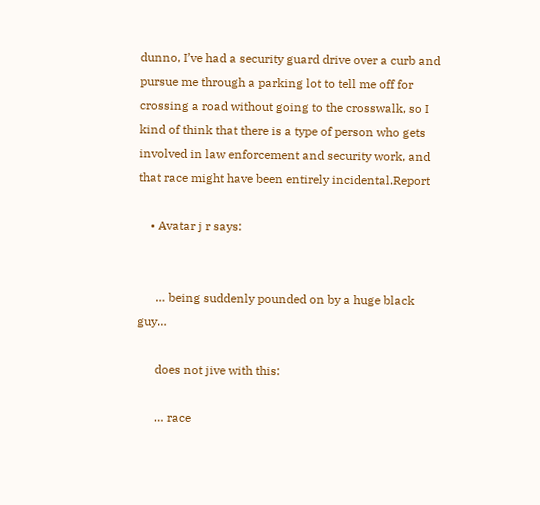dunno, I’ve had a security guard drive over a curb and pursue me through a parking lot to tell me off for crossing a road without going to the crosswalk, so I kind of think that there is a type of person who gets involved in law enforcement and security work, and that race might have been entirely incidental.Report

    • Avatar j r says:


      … being suddenly pounded on by a huge black guy…

      does not jive with this:

      … race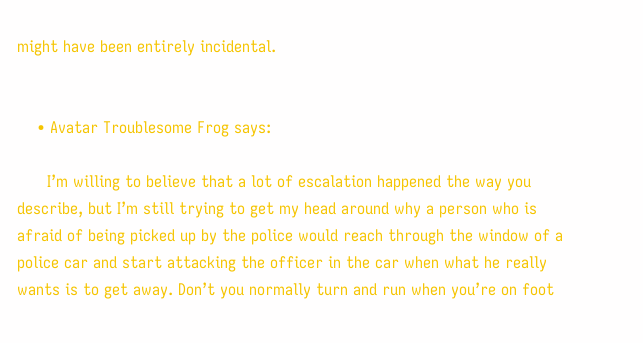might have been entirely incidental.


    • Avatar Troublesome Frog says:

      I’m willing to believe that a lot of escalation happened the way you describe, but I’m still trying to get my head around why a person who is afraid of being picked up by the police would reach through the window of a police car and start attacking the officer in the car when what he really wants is to get away. Don’t you normally turn and run when you’re on foot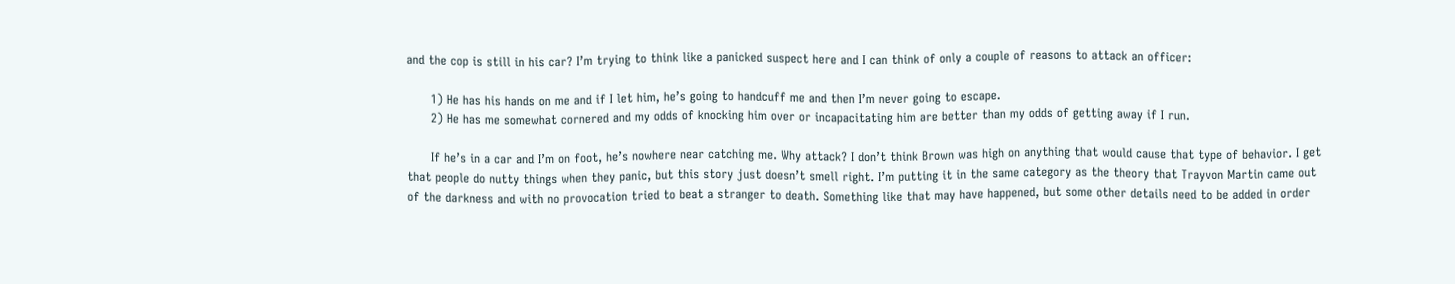and the cop is still in his car? I’m trying to think like a panicked suspect here and I can think of only a couple of reasons to attack an officer:

      1) He has his hands on me and if I let him, he’s going to handcuff me and then I’m never going to escape.
      2) He has me somewhat cornered and my odds of knocking him over or incapacitating him are better than my odds of getting away if I run.

      If he’s in a car and I’m on foot, he’s nowhere near catching me. Why attack? I don’t think Brown was high on anything that would cause that type of behavior. I get that people do nutty things when they panic, but this story just doesn’t smell right. I’m putting it in the same category as the theory that Trayvon Martin came out of the darkness and with no provocation tried to beat a stranger to death. Something like that may have happened, but some other details need to be added in order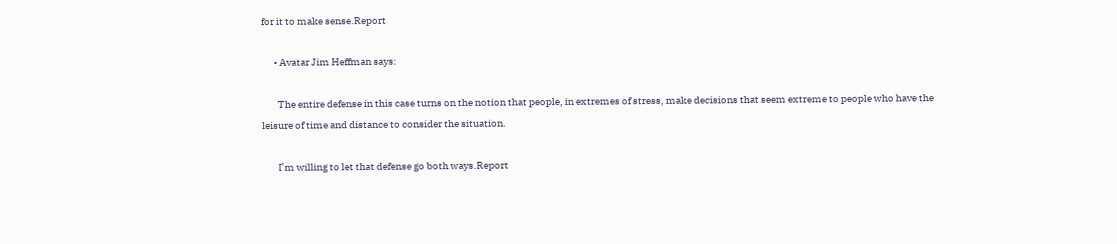for it to make sense.Report

      • Avatar Jim Heffman says:

        The entire defense in this case turns on the notion that people, in extremes of stress, make decisions that seem extreme to people who have the leisure of time and distance to consider the situation.

        I’m willing to let that defense go both ways.Report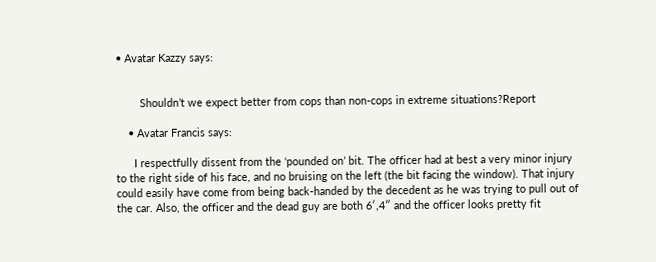• Avatar Kazzy says:


        Shouldn’t we expect better from cops than non-cops in extreme situations?Report

    • Avatar Francis says:

      I respectfully dissent from the ‘pounded on’ bit. The officer had at best a very minor injury to the right side of his face, and no bruising on the left (the bit facing the window). That injury could easily have come from being back-handed by the decedent as he was trying to pull out of the car. Also, the officer and the dead guy are both 6′,4″ and the officer looks pretty fit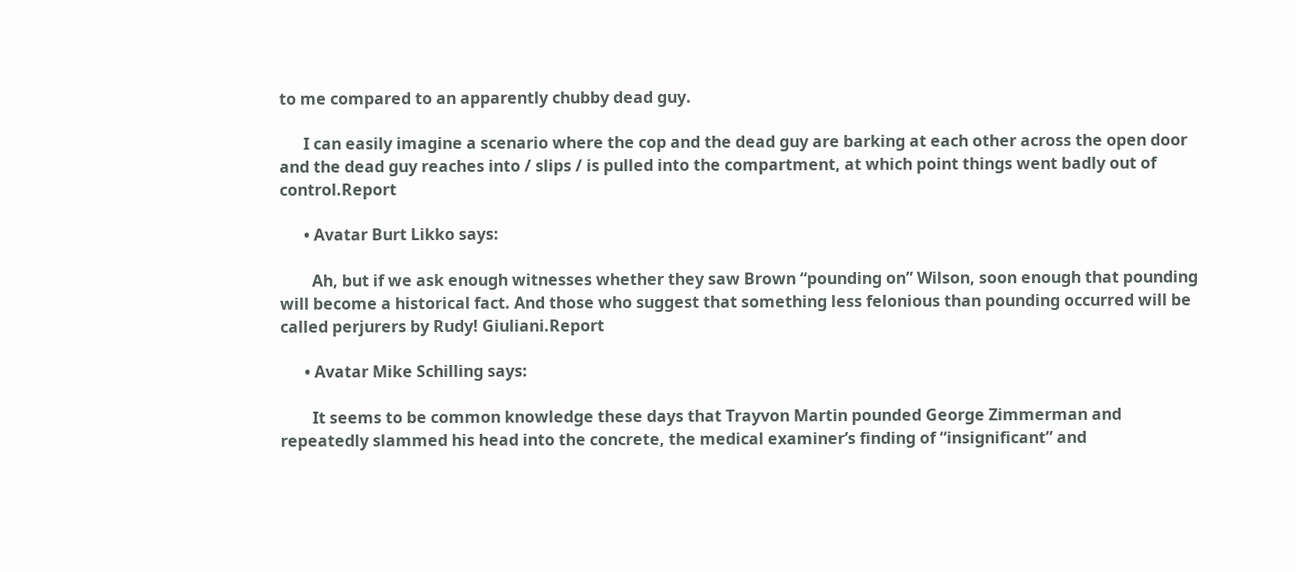to me compared to an apparently chubby dead guy.

      I can easily imagine a scenario where the cop and the dead guy are barking at each other across the open door and the dead guy reaches into / slips / is pulled into the compartment, at which point things went badly out of control.Report

      • Avatar Burt Likko says:

        Ah, but if we ask enough witnesses whether they saw Brown “pounding on” Wilson, soon enough that pounding will become a historical fact. And those who suggest that something less felonious than pounding occurred will be called perjurers by Rudy! Giuliani.Report

      • Avatar Mike Schilling says:

        It seems to be common knowledge these days that Trayvon Martin pounded George Zimmerman and repeatedly slammed his head into the concrete, the medical examiner’s finding of “insignificant” and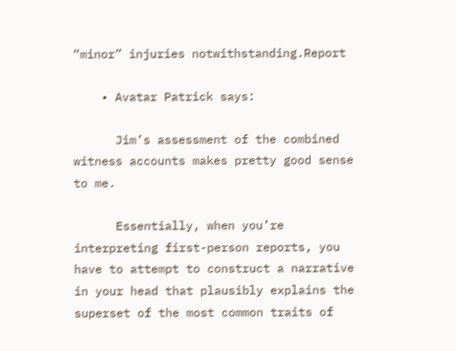“minor” injuries notwithstanding.Report

    • Avatar Patrick says:

      Jim’s assessment of the combined witness accounts makes pretty good sense to me.

      Essentially, when you’re interpreting first-person reports, you have to attempt to construct a narrative in your head that plausibly explains the superset of the most common traits of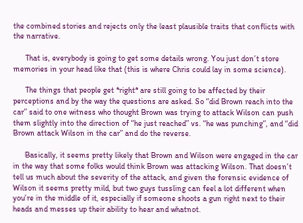the combined stories and rejects only the least plausible traits that conflicts with the narrative.

      That is, everybody is going to get some details wrong. You just don’t store memories in your head like that (this is where Chris could lay in some science).

      The things that people get *right* are still going to be affected by their perceptions and by the way the questions are asked. So “did Brown reach into the car” said to one witness who thought Brown was trying to attack Wilson can push them slightly into the direction of “he just reached” vs. “he was punching”, and “did Brown attack Wilson in the car” and do the reverse.

      Basically, it seems pretty likely that Brown and Wilson were engaged in the car in the way that some folks would think Brown was attacking Wilson. That doesn’t tell us much about the severity of the attack, and given the forensic evidence of Wilson it seems pretty mild, but two guys tussling can feel a lot different when you’re in the middle of it, especially if someone shoots a gun right next to their heads and messes up their ability to hear and whatnot.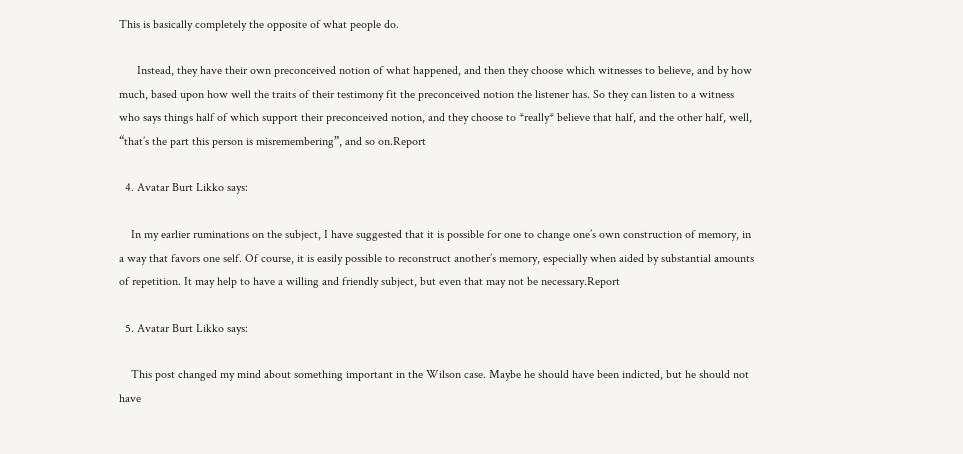This is basically completely the opposite of what people do.

      Instead, they have their own preconceived notion of what happened, and then they choose which witnesses to believe, and by how much, based upon how well the traits of their testimony fit the preconceived notion the listener has. So they can listen to a witness who says things half of which support their preconceived notion, and they choose to *really* believe that half, and the other half, well, “that’s the part this person is misremembering”, and so on.Report

  4. Avatar Burt Likko says:

    In my earlier ruminations on the subject, I have suggested that it is possible for one to change one’s own construction of memory, in a way that favors one self. Of course, it is easily possible to reconstruct another’s memory, especially when aided by substantial amounts of repetition. It may help to have a willing and friendly subject, but even that may not be necessary.Report

  5. Avatar Burt Likko says:

    This post changed my mind about something important in the Wilson case. Maybe he should have been indicted, but he should not have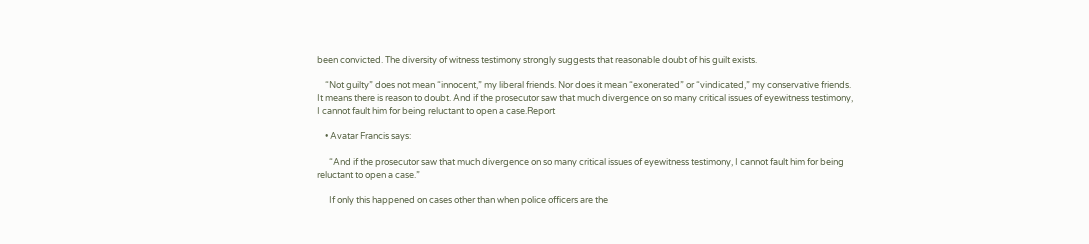been convicted. The diversity of witness testimony strongly suggests that reasonable doubt of his guilt exists.

    “Not guilty” does not mean “innocent,” my liberal friends. Nor does it mean “exonerated” or “vindicated,” my conservative friends. It means there is reason to doubt. And if the prosecutor saw that much divergence on so many critical issues of eyewitness testimony, I cannot fault him for being reluctant to open a case.Report

    • Avatar Francis says:

      “And if the prosecutor saw that much divergence on so many critical issues of eyewitness testimony, I cannot fault him for being reluctant to open a case.”

      If only this happened on cases other than when police officers are the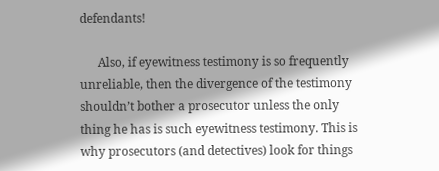defendants!

      Also, if eyewitness testimony is so frequently unreliable, then the divergence of the testimony shouldn’t bother a prosecutor unless the only thing he has is such eyewitness testimony. This is why prosecutors (and detectives) look for things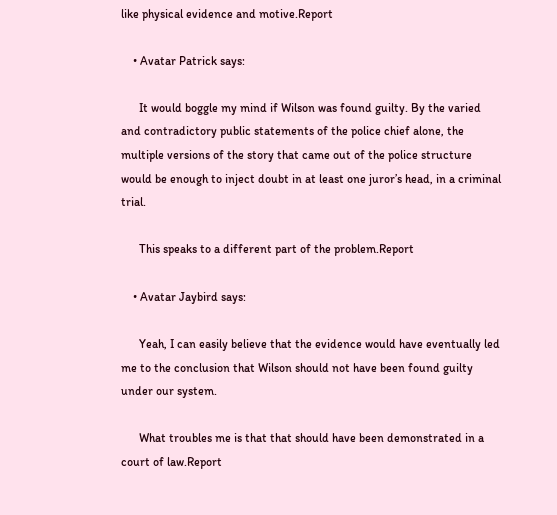like physical evidence and motive.Report

    • Avatar Patrick says:

      It would boggle my mind if Wilson was found guilty. By the varied and contradictory public statements of the police chief alone, the multiple versions of the story that came out of the police structure would be enough to inject doubt in at least one juror’s head, in a criminal trial.

      This speaks to a different part of the problem.Report

    • Avatar Jaybird says:

      Yeah, I can easily believe that the evidence would have eventually led me to the conclusion that Wilson should not have been found guilty under our system.

      What troubles me is that that should have been demonstrated in a court of law.Report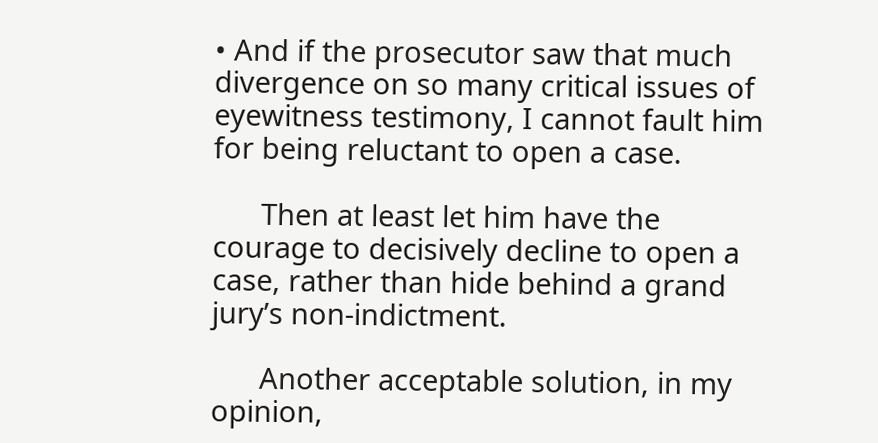• And if the prosecutor saw that much divergence on so many critical issues of eyewitness testimony, I cannot fault him for being reluctant to open a case.

      Then at least let him have the courage to decisively decline to open a case, rather than hide behind a grand jury’s non-indictment.

      Another acceptable solution, in my opinion,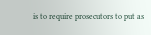is to require prosecutors to put as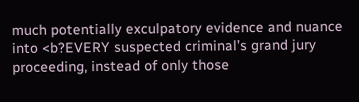much potentially exculpatory evidence and nuance into <b?EVERY suspected criminal’s grand jury proceeding, instead of only those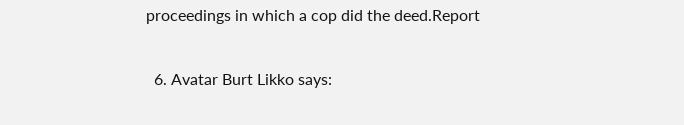proceedings in which a cop did the deed.Report

  6. Avatar Burt Likko says: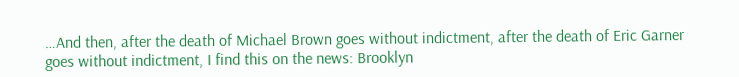…And then, after the death of Michael Brown goes without indictment, after the death of Eric Garner goes without indictment, I find this on the news: Brooklyn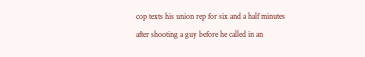cop texts his union rep for six and a half minutes after shooting a guy before he called in an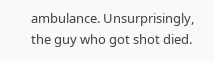ambulance. Unsurprisingly, the guy who got shot died.